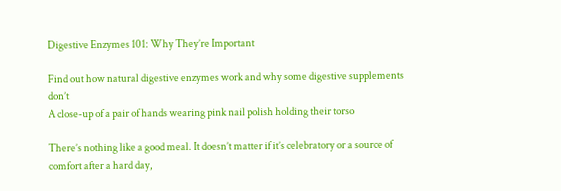Digestive Enzymes 101: Why They’re Important

Find out how natural digestive enzymes work and why some digestive supplements don’t
A close-up of a pair of hands wearing pink nail polish holding their torso

There’s nothing like a good meal. It doesn’t matter if it’s celebratory or a source of comfort after a hard day,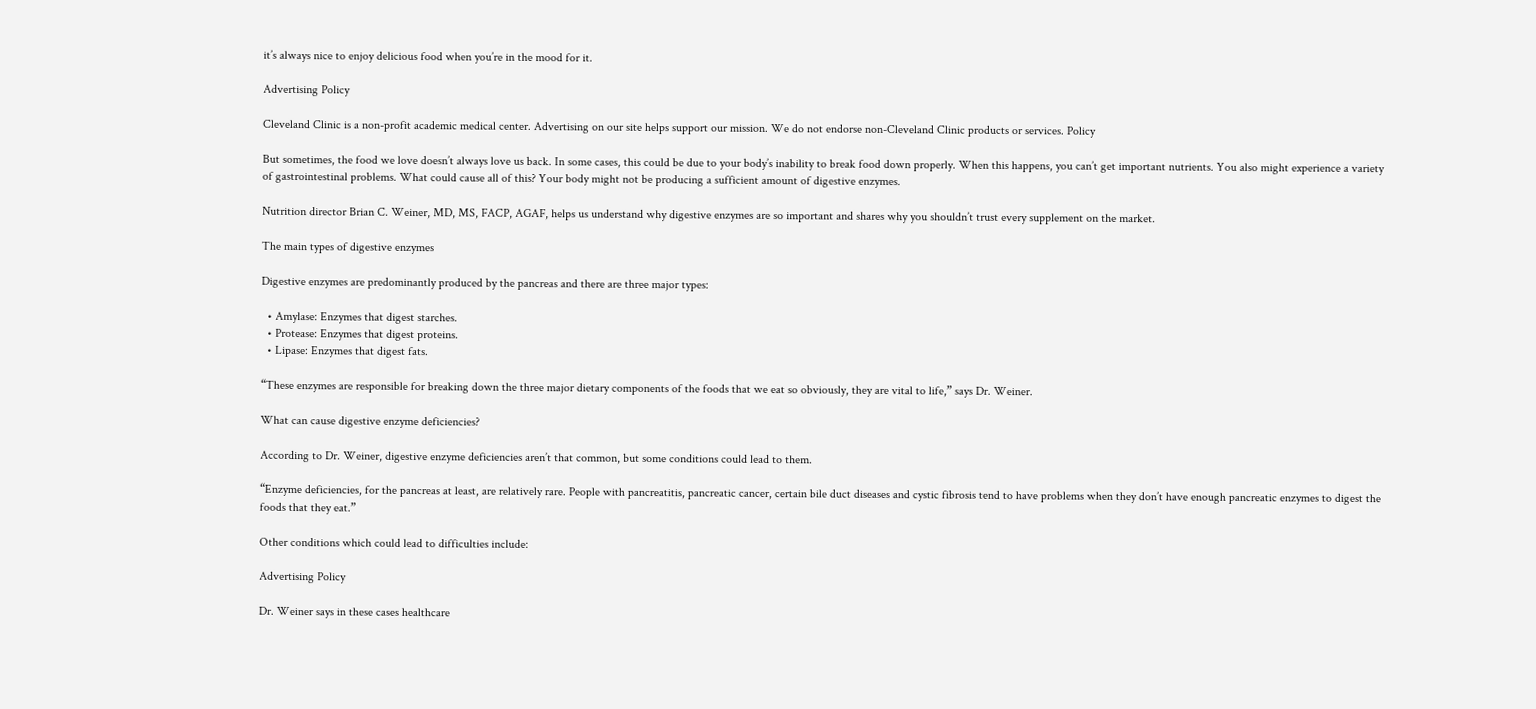it’s always nice to enjoy delicious food when you’re in the mood for it.

Advertising Policy

Cleveland Clinic is a non-profit academic medical center. Advertising on our site helps support our mission. We do not endorse non-Cleveland Clinic products or services. Policy

But sometimes, the food we love doesn’t always love us back. In some cases, this could be due to your body’s inability to break food down properly. When this happens, you can’t get important nutrients. You also might experience a variety of gastrointestinal problems. What could cause all of this? Your body might not be producing a sufficient amount of digestive enzymes.

Nutrition director Brian C. Weiner, MD, MS, FACP, AGAF, helps us understand why digestive enzymes are so important and shares why you shouldn’t trust every supplement on the market.

The main types of digestive enzymes

Digestive enzymes are predominantly produced by the pancreas and there are three major types:

  • Amylase: Enzymes that digest starches.
  • Protease: Enzymes that digest proteins.
  • Lipase: Enzymes that digest fats.

“These enzymes are responsible for breaking down the three major dietary components of the foods that we eat so obviously, they are vital to life,” says Dr. Weiner.

What can cause digestive enzyme deficiencies?

According to Dr. Weiner, digestive enzyme deficiencies aren’t that common, but some conditions could lead to them.

“Enzyme deficiencies, for the pancreas at least, are relatively rare. People with pancreatitis, pancreatic cancer, certain bile duct diseases and cystic fibrosis tend to have problems when they don’t have enough pancreatic enzymes to digest the foods that they eat.”

Other conditions which could lead to difficulties include:

Advertising Policy

Dr. Weiner says in these cases healthcare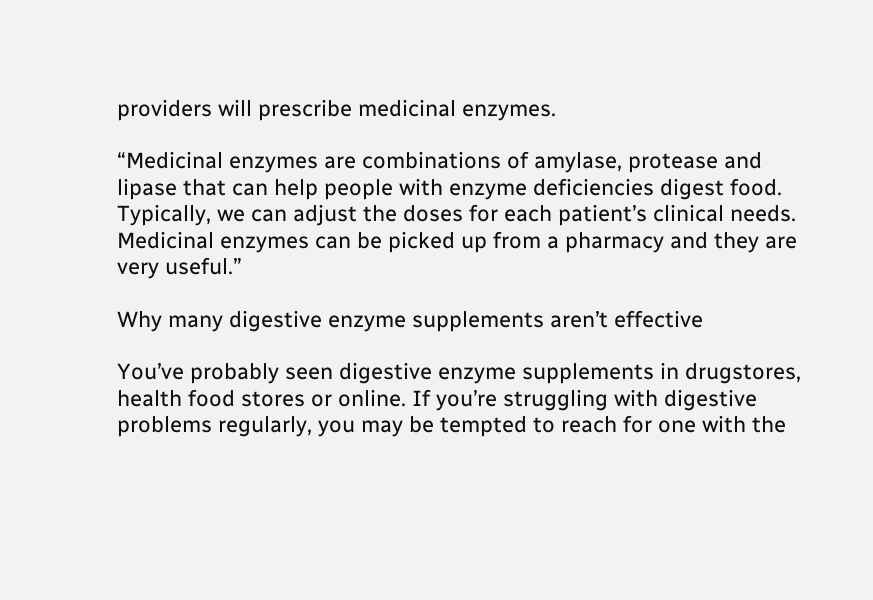providers will prescribe medicinal enzymes.

“Medicinal enzymes are combinations of amylase, protease and lipase that can help people with enzyme deficiencies digest food. Typically, we can adjust the doses for each patient’s clinical needs. Medicinal enzymes can be picked up from a pharmacy and they are very useful.”

Why many digestive enzyme supplements aren’t effective

You’ve probably seen digestive enzyme supplements in drugstores, health food stores or online. If you’re struggling with digestive problems regularly, you may be tempted to reach for one with the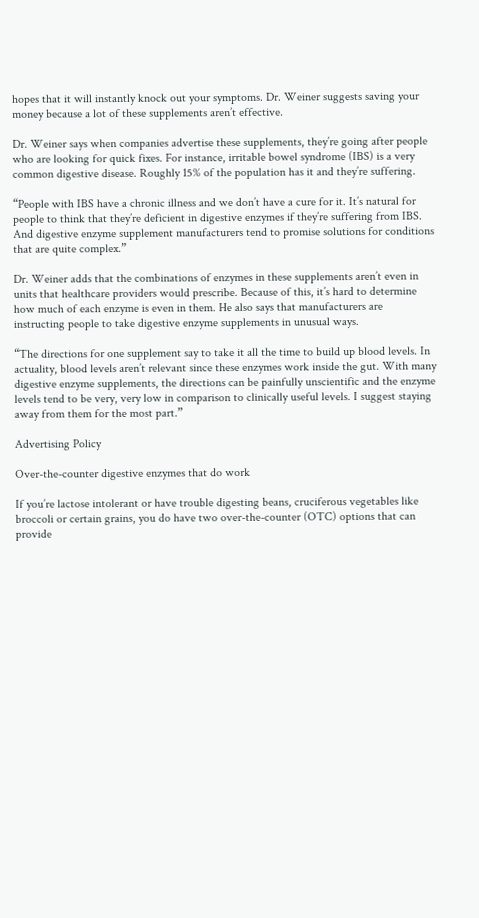hopes that it will instantly knock out your symptoms. Dr. Weiner suggests saving your money because a lot of these supplements aren’t effective.

Dr. Weiner says when companies advertise these supplements, they’re going after people who are looking for quick fixes. For instance, irritable bowel syndrome (IBS) is a very common digestive disease. Roughly 15% of the population has it and they’re suffering.

“People with IBS have a chronic illness and we don’t have a cure for it. It’s natural for people to think that they’re deficient in digestive enzymes if they’re suffering from IBS. And digestive enzyme supplement manufacturers tend to promise solutions for conditions that are quite complex.”

Dr. Weiner adds that the combinations of enzymes in these supplements aren’t even in units that healthcare providers would prescribe. Because of this, it’s hard to determine how much of each enzyme is even in them. He also says that manufacturers are instructing people to take digestive enzyme supplements in unusual ways.

“The directions for one supplement say to take it all the time to build up blood levels. In actuality, blood levels aren’t relevant since these enzymes work inside the gut. With many digestive enzyme supplements, the directions can be painfully unscientific and the enzyme levels tend to be very, very low in comparison to clinically useful levels. I suggest staying away from them for the most part.”

Advertising Policy

Over-the-counter digestive enzymes that do work

If you’re lactose intolerant or have trouble digesting beans, cruciferous vegetables like broccoli or certain grains, you do have two over-the-counter (OTC) options that can provide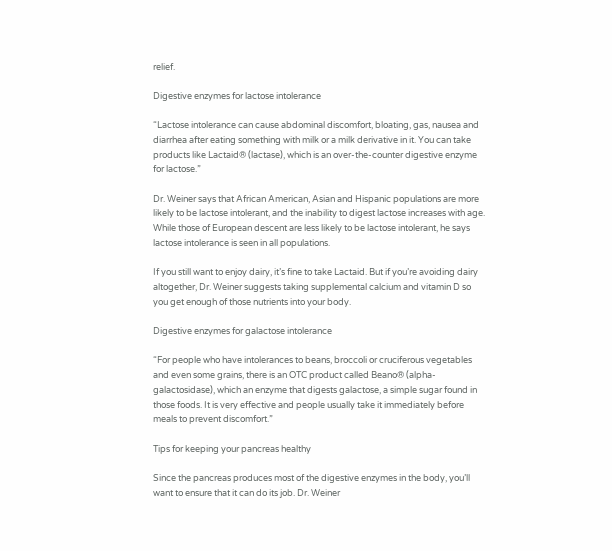relief.

Digestive enzymes for lactose intolerance

“Lactose intolerance can cause abdominal discomfort, bloating, gas, nausea and diarrhea after eating something with milk or a milk derivative in it. You can take products like Lactaid® (lactase), which is an over-the-counter digestive enzyme for lactose.”

Dr. Weiner says that African American, Asian and Hispanic populations are more likely to be lactose intolerant, and the inability to digest lactose increases with age. While those of European descent are less likely to be lactose intolerant, he says lactose intolerance is seen in all populations.

If you still want to enjoy dairy, it’s fine to take Lactaid. But if you’re avoiding dairy altogether, Dr. Weiner suggests taking supplemental calcium and vitamin D so you get enough of those nutrients into your body.

Digestive enzymes for galactose intolerance

“For people who have intolerances to beans, broccoli or cruciferous vegetables and even some grains, there is an OTC product called Beano® (alpha-galactosidase), which an enzyme that digests galactose, a simple sugar found in those foods. It is very effective and people usually take it immediately before meals to prevent discomfort.”

Tips for keeping your pancreas healthy

Since the pancreas produces most of the digestive enzymes in the body, you’ll want to ensure that it can do its job. Dr. Weiner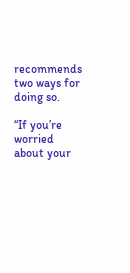recommends two ways for doing so.

“If you’re worried about your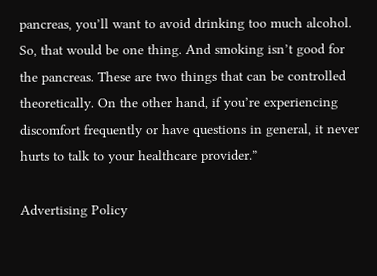pancreas, you’ll want to avoid drinking too much alcohol. So, that would be one thing. And smoking isn’t good for the pancreas. These are two things that can be controlled theoretically. On the other hand, if you’re experiencing discomfort frequently or have questions in general, it never hurts to talk to your healthcare provider.”

Advertising Policy